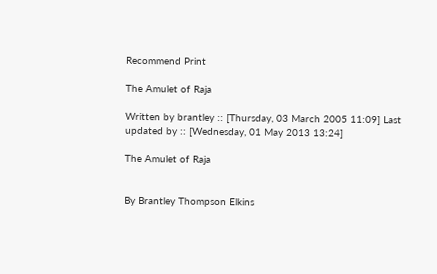Recommend Print

The Amulet of Raja

Written by brantley :: [Thursday, 03 March 2005 11:09] Last updated by :: [Wednesday, 01 May 2013 13:24]

The Amulet of Raja


By Brantley Thompson Elkins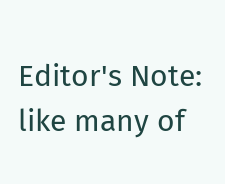Editor's Note: like many of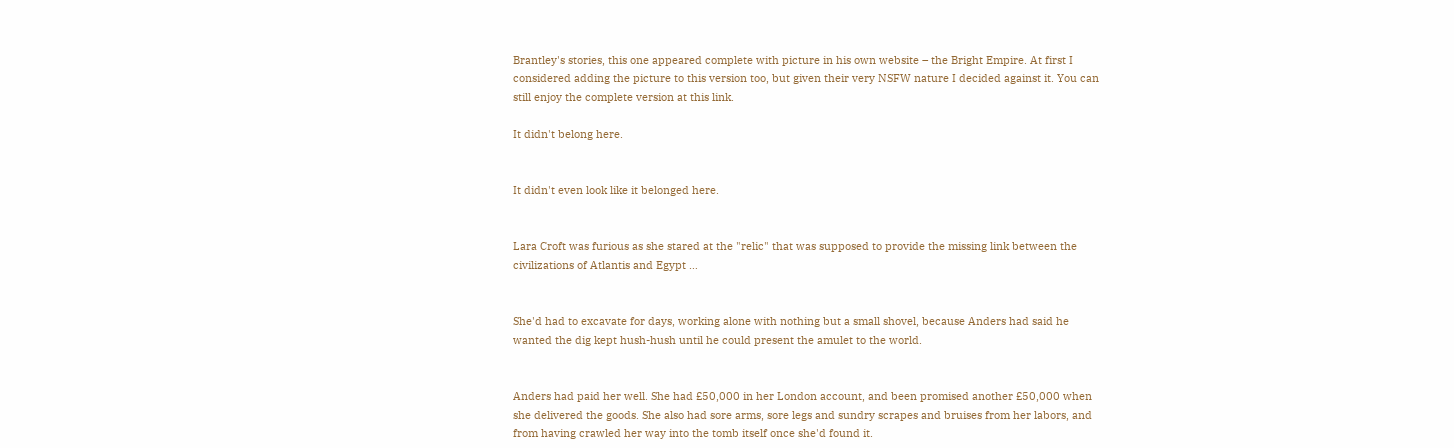Brantley's stories, this one appeared complete with picture in his own website – the Bright Empire. At first I considered adding the picture to this version too, but given their very NSFW nature I decided against it. You can still enjoy the complete version at this link.

It didn't belong here.


It didn't even look like it belonged here.


Lara Croft was furious as she stared at the "relic" that was supposed to provide the missing link between the civilizations of Atlantis and Egypt …


She'd had to excavate for days, working alone with nothing but a small shovel, because Anders had said he wanted the dig kept hush-hush until he could present the amulet to the world.


Anders had paid her well. She had £50,000 in her London account, and been promised another £50,000 when she delivered the goods. She also had sore arms, sore legs and sundry scrapes and bruises from her labors, and from having crawled her way into the tomb itself once she'd found it.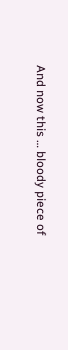And now this … bloody piece of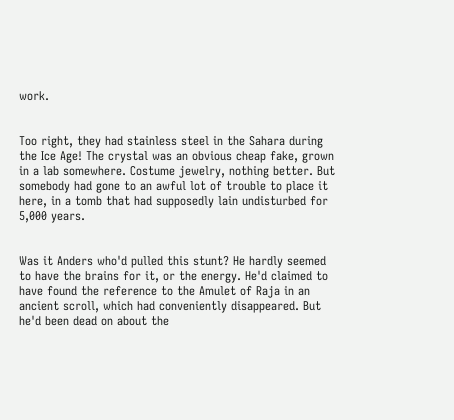work.


Too right, they had stainless steel in the Sahara during the Ice Age! The crystal was an obvious cheap fake, grown in a lab somewhere. Costume jewelry, nothing better. But somebody had gone to an awful lot of trouble to place it here, in a tomb that had supposedly lain undisturbed for 5,000 years.


Was it Anders who'd pulled this stunt? He hardly seemed to have the brains for it, or the energy. He'd claimed to have found the reference to the Amulet of Raja in an ancient scroll, which had conveniently disappeared. But he'd been dead on about the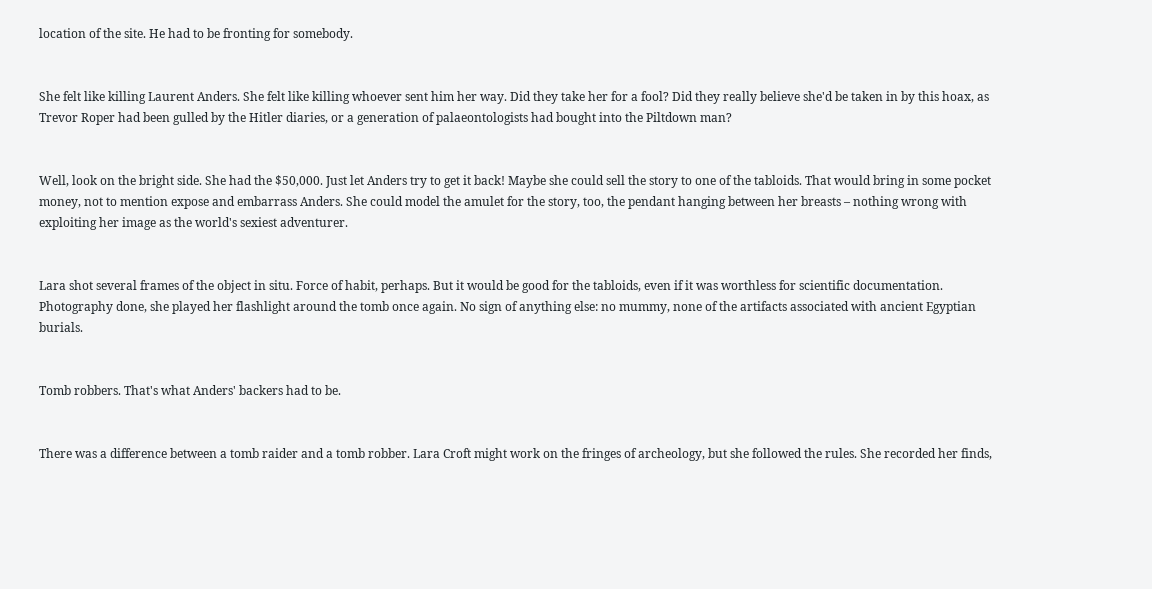location of the site. He had to be fronting for somebody.


She felt like killing Laurent Anders. She felt like killing whoever sent him her way. Did they take her for a fool? Did they really believe she'd be taken in by this hoax, as Trevor Roper had been gulled by the Hitler diaries, or a generation of palaeontologists had bought into the Piltdown man?


Well, look on the bright side. She had the $50,000. Just let Anders try to get it back! Maybe she could sell the story to one of the tabloids. That would bring in some pocket money, not to mention expose and embarrass Anders. She could model the amulet for the story, too, the pendant hanging between her breasts – nothing wrong with exploiting her image as the world's sexiest adventurer.


Lara shot several frames of the object in situ. Force of habit, perhaps. But it would be good for the tabloids, even if it was worthless for scientific documentation. Photography done, she played her flashlight around the tomb once again. No sign of anything else: no mummy, none of the artifacts associated with ancient Egyptian burials.


Tomb robbers. That's what Anders' backers had to be.


There was a difference between a tomb raider and a tomb robber. Lara Croft might work on the fringes of archeology, but she followed the rules. She recorded her finds,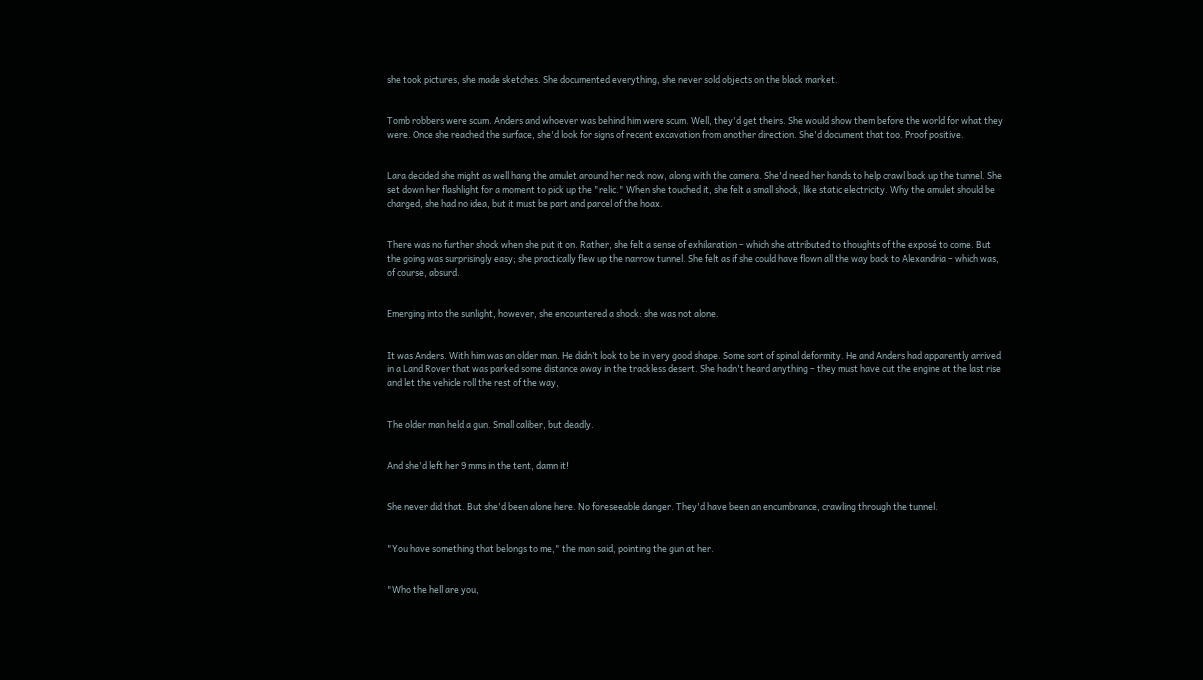she took pictures, she made sketches. She documented everything, she never sold objects on the black market.


Tomb robbers were scum. Anders and whoever was behind him were scum. Well, they'd get theirs. She would show them before the world for what they were. Once she reached the surface, she'd look for signs of recent excavation from another direction. She'd document that too. Proof positive.


Lara decided she might as well hang the amulet around her neck now, along with the camera. She'd need her hands to help crawl back up the tunnel. She set down her flashlight for a moment to pick up the "relic." When she touched it, she felt a small shock, like static electricity. Why the amulet should be charged, she had no idea, but it must be part and parcel of the hoax.


There was no further shock when she put it on. Rather, she felt a sense of exhilaration – which she attributed to thoughts of the exposé to come. But the going was surprisingly easy; she practically flew up the narrow tunnel. She felt as if she could have flown all the way back to Alexandria – which was, of course, absurd.


Emerging into the sunlight, however, she encountered a shock: she was not alone.


It was Anders. With him was an older man. He didn’t look to be in very good shape. Some sort of spinal deformity. He and Anders had apparently arrived in a Land Rover that was parked some distance away in the trackless desert. She hadn't heard anything – they must have cut the engine at the last rise and let the vehicle roll the rest of the way,


The older man held a gun. Small caliber, but deadly.


And she'd left her 9 mms in the tent, damn it!


She never did that. But she'd been alone here. No foreseeable danger. They'd have been an encumbrance, crawling through the tunnel.


"You have something that belongs to me," the man said, pointing the gun at her.


"Who the hell are you,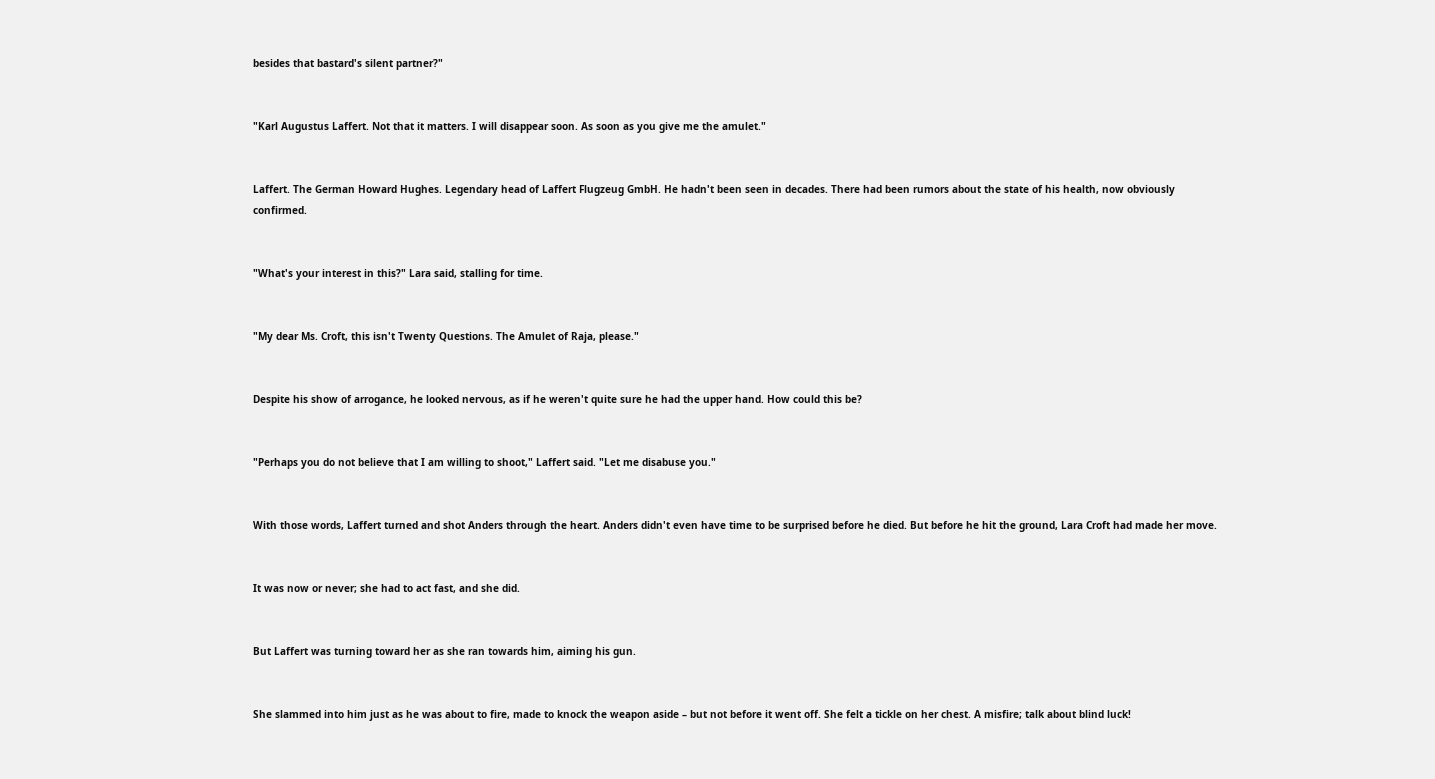besides that bastard's silent partner?"


"Karl Augustus Laffert. Not that it matters. I will disappear soon. As soon as you give me the amulet."


Laffert. The German Howard Hughes. Legendary head of Laffert Flugzeug GmbH. He hadn't been seen in decades. There had been rumors about the state of his health, now obviously confirmed.


"What's your interest in this?" Lara said, stalling for time.


"My dear Ms. Croft, this isn't Twenty Questions. The Amulet of Raja, please."


Despite his show of arrogance, he looked nervous, as if he weren't quite sure he had the upper hand. How could this be?


"Perhaps you do not believe that I am willing to shoot," Laffert said. "Let me disabuse you."


With those words, Laffert turned and shot Anders through the heart. Anders didn't even have time to be surprised before he died. But before he hit the ground, Lara Croft had made her move.


It was now or never; she had to act fast, and she did.


But Laffert was turning toward her as she ran towards him, aiming his gun.


She slammed into him just as he was about to fire, made to knock the weapon aside – but not before it went off. She felt a tickle on her chest. A misfire; talk about blind luck!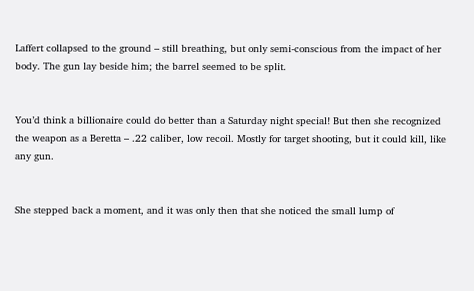Laffert collapsed to the ground – still breathing, but only semi-conscious from the impact of her body. The gun lay beside him; the barrel seemed to be split.


You’d think a billionaire could do better than a Saturday night special! But then she recognized the weapon as a Beretta – .22 caliber, low recoil. Mostly for target shooting, but it could kill, like any gun.


She stepped back a moment, and it was only then that she noticed the small lump of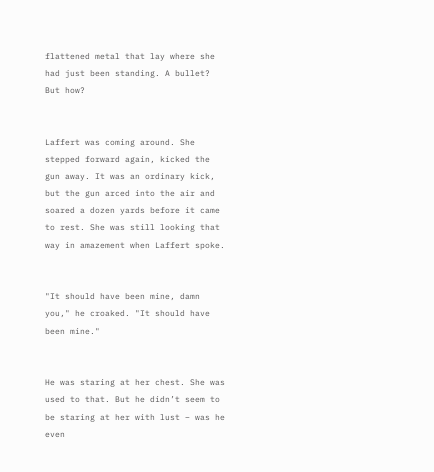flattened metal that lay where she had just been standing. A bullet? But how?


Laffert was coming around. She stepped forward again, kicked the gun away. It was an ordinary kick, but the gun arced into the air and soared a dozen yards before it came to rest. She was still looking that way in amazement when Laffert spoke.


"It should have been mine, damn you," he croaked. "It should have been mine."


He was staring at her chest. She was used to that. But he didn’t seem to be staring at her with lust – was he even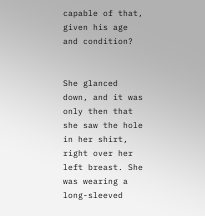capable of that, given his age and condition?


She glanced down, and it was only then that she saw the hole in her shirt, right over her left breast. She was wearing a long-sleeved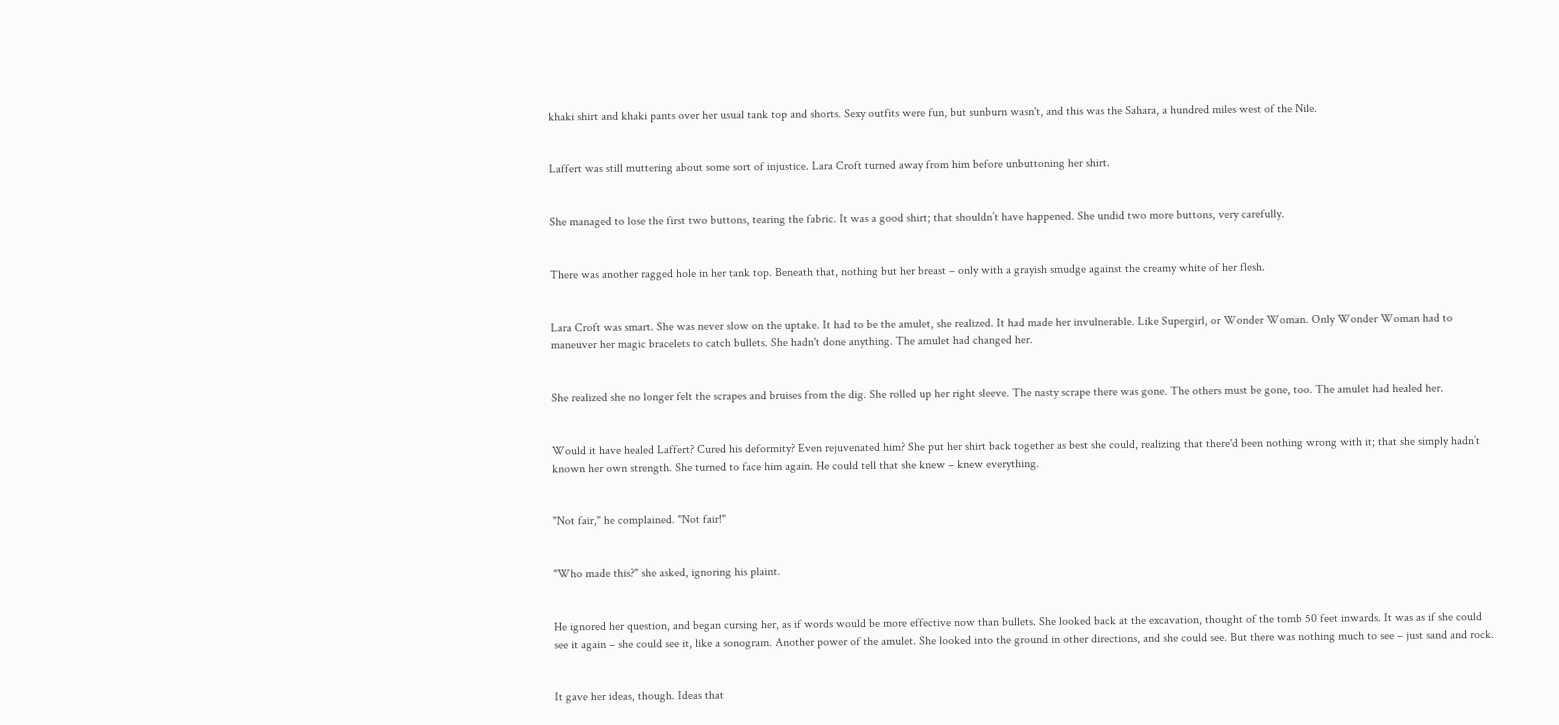khaki shirt and khaki pants over her usual tank top and shorts. Sexy outfits were fun, but sunburn wasn't, and this was the Sahara, a hundred miles west of the Nile.


Laffert was still muttering about some sort of injustice. Lara Croft turned away from him before unbuttoning her shirt.


She managed to lose the first two buttons, tearing the fabric. It was a good shirt; that shouldn’t have happened. She undid two more buttons, very carefully.


There was another ragged hole in her tank top. Beneath that, nothing but her breast – only with a grayish smudge against the creamy white of her flesh.


Lara Croft was smart. She was never slow on the uptake. It had to be the amulet, she realized. It had made her invulnerable. Like Supergirl, or Wonder Woman. Only Wonder Woman had to maneuver her magic bracelets to catch bullets. She hadn't done anything. The amulet had changed her.


She realized she no longer felt the scrapes and bruises from the dig. She rolled up her right sleeve. The nasty scrape there was gone. The others must be gone, too. The amulet had healed her.


Would it have healed Laffert? Cured his deformity? Even rejuvenated him? She put her shirt back together as best she could, realizing that there'd been nothing wrong with it; that she simply hadn’t known her own strength. She turned to face him again. He could tell that she knew – knew everything.


"Not fair," he complained. "Not fair!"


"Who made this?" she asked, ignoring his plaint.


He ignored her question, and began cursing her, as if words would be more effective now than bullets. She looked back at the excavation, thought of the tomb 50 feet inwards. It was as if she could see it again – she could see it, like a sonogram. Another power of the amulet. She looked into the ground in other directions, and she could see. But there was nothing much to see – just sand and rock.


It gave her ideas, though. Ideas that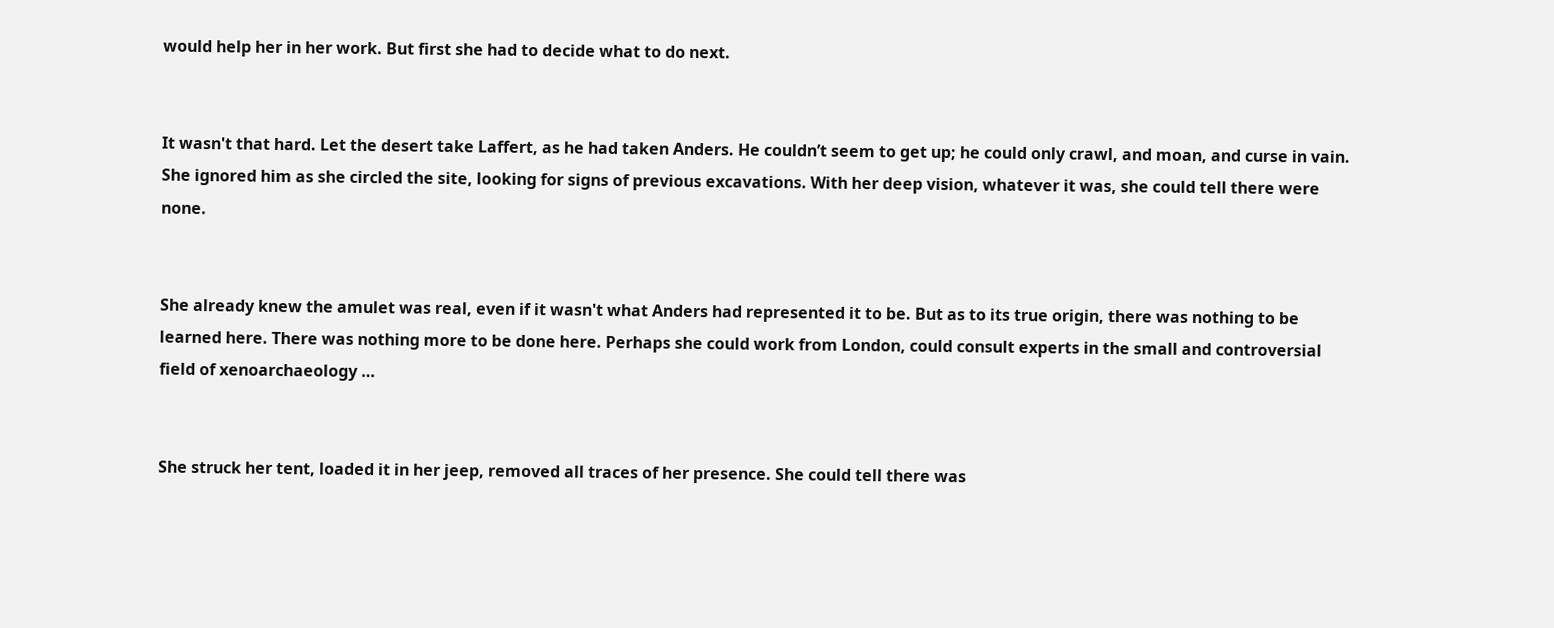would help her in her work. But first she had to decide what to do next.


It wasn't that hard. Let the desert take Laffert, as he had taken Anders. He couldn’t seem to get up; he could only crawl, and moan, and curse in vain. She ignored him as she circled the site, looking for signs of previous excavations. With her deep vision, whatever it was, she could tell there were none.


She already knew the amulet was real, even if it wasn't what Anders had represented it to be. But as to its true origin, there was nothing to be learned here. There was nothing more to be done here. Perhaps she could work from London, could consult experts in the small and controversial field of xenoarchaeology …


She struck her tent, loaded it in her jeep, removed all traces of her presence. She could tell there was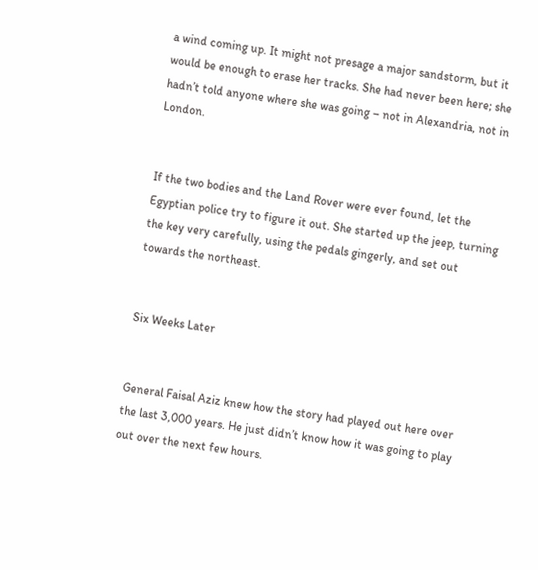a wind coming up. It might not presage a major sandstorm, but it would be enough to erase her tracks. She had never been here; she hadn’t told anyone where she was going – not in Alexandria, not in London.


If the two bodies and the Land Rover were ever found, let the Egyptian police try to figure it out. She started up the jeep, turning the key very carefully, using the pedals gingerly, and set out towards the northeast.


Six Weeks Later


General Faisal Aziz knew how the story had played out here over the last 3,000 years. He just didn’t know how it was going to play out over the next few hours.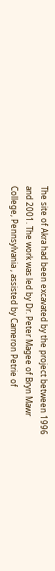The site of Akra had been excavated by the project between 1996 and 2001. The work was led by Dr. Peter Magee of Bryn Mawr College, Pennsylvania , assisted by Cameron Petrie of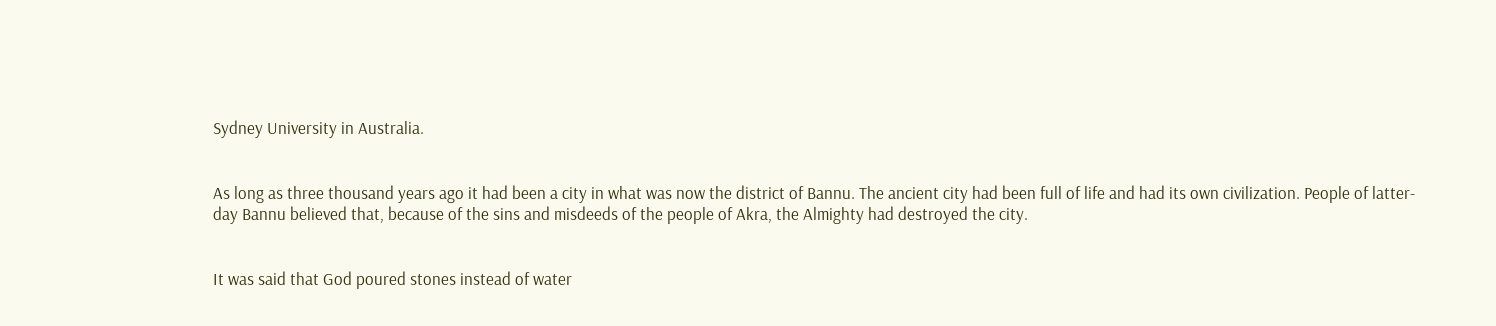Sydney University in Australia.


As long as three thousand years ago it had been a city in what was now the district of Bannu. The ancient city had been full of life and had its own civilization. People of latter-day Bannu believed that, because of the sins and misdeeds of the people of Akra, the Almighty had destroyed the city.


It was said that God poured stones instead of water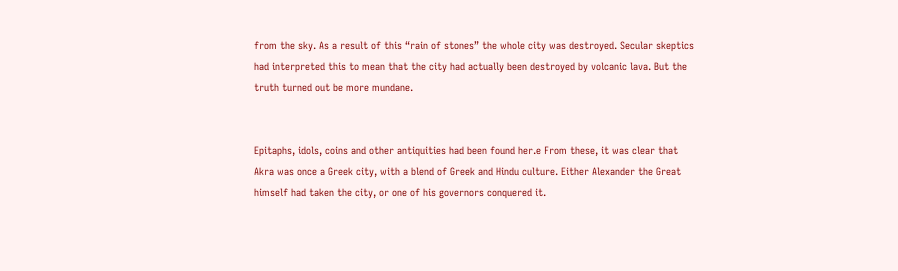from the sky. As a result of this “rain of stones” the whole city was destroyed. Secular skeptics had interpreted this to mean that the city had actually been destroyed by volcanic lava. But the truth turned out be more mundane.


Epitaphs, idols, coins and other antiquities had been found her.e From these, it was clear that Akra was once a Greek city, with a blend of Greek and Hindu culture. Either Alexander the Great himself had taken the city, or one of his governors conquered it.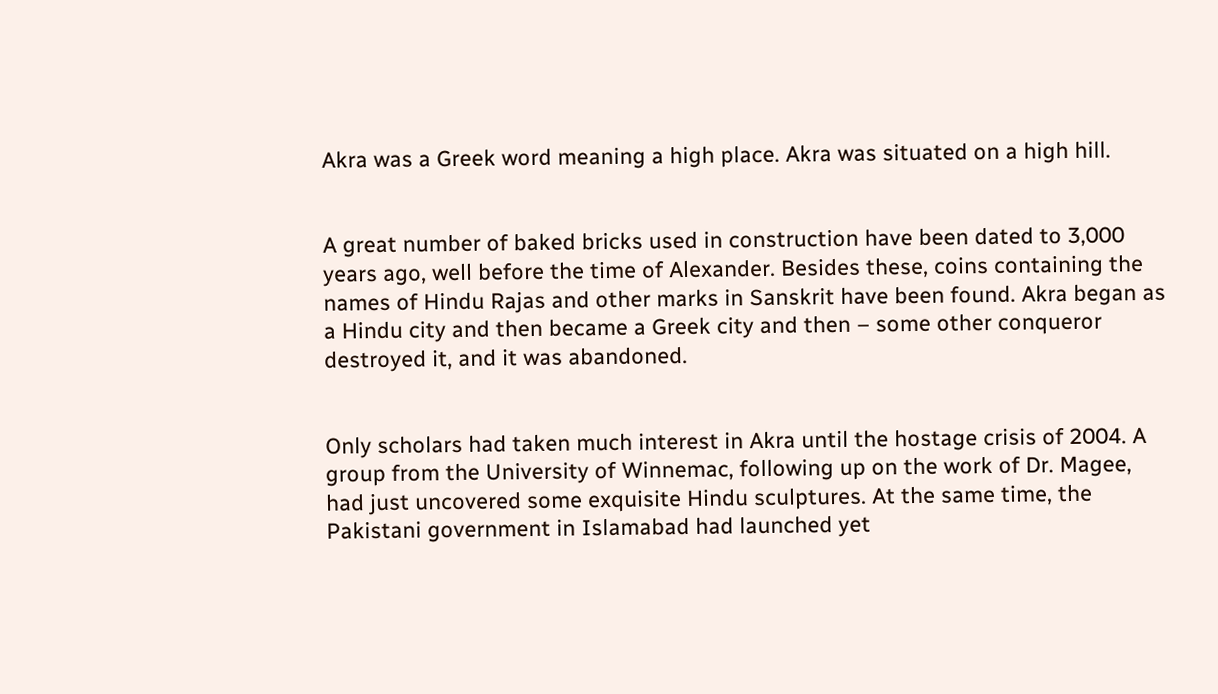Akra was a Greek word meaning a high place. Akra was situated on a high hill.


A great number of baked bricks used in construction have been dated to 3,000 years ago, well before the time of Alexander. Besides these, coins containing the names of Hindu Rajas and other marks in Sanskrit have been found. Akra began as a Hindu city and then became a Greek city and then – some other conqueror destroyed it, and it was abandoned.


Only scholars had taken much interest in Akra until the hostage crisis of 2004. A group from the University of Winnemac, following up on the work of Dr. Magee, had just uncovered some exquisite Hindu sculptures. At the same time, the Pakistani government in Islamabad had launched yet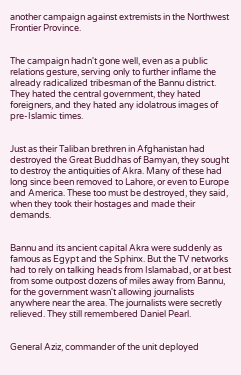another campaign against extremists in the Northwest Frontier Province.


The campaign hadn't gone well, even as a public relations gesture, serving only to further inflame the already radicalized tribesman of the Bannu district. They hated the central government, they hated foreigners, and they hated any idolatrous images of pre-Islamic times.


Just as their Taliban brethren in Afghanistan had destroyed the Great Buddhas of Bamyan, they sought to destroy the antiquities of Akra. Many of these had long since been removed to Lahore, or even to Europe and America. These too must be destroyed, they said, when they took their hostages and made their demands.


Bannu and its ancient capital Akra were suddenly as famous as Egypt and the Sphinx. But the TV networks had to rely on talking heads from Islamabad, or at best from some outpost dozens of miles away from Bannu, for the government wasn't allowing journalists anywhere near the area. The journalists were secretly relieved. They still remembered Daniel Pearl.


General Aziz, commander of the unit deployed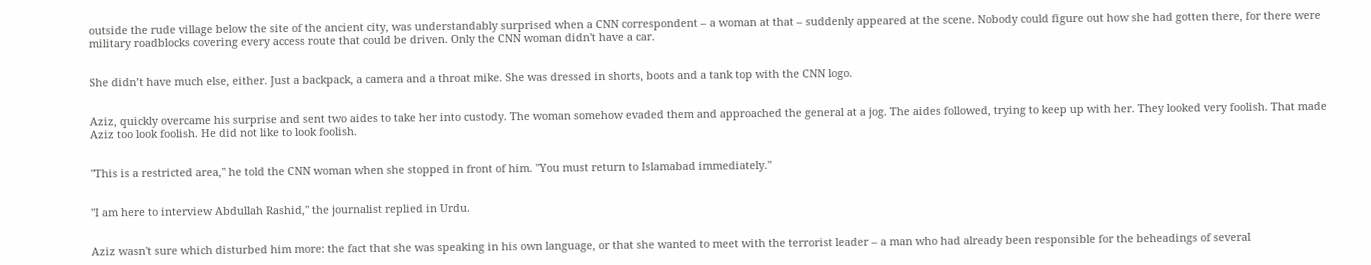outside the rude village below the site of the ancient city, was understandably surprised when a CNN correspondent – a woman at that – suddenly appeared at the scene. Nobody could figure out how she had gotten there, for there were military roadblocks covering every access route that could be driven. Only the CNN woman didn't have a car.


She didn’t have much else, either. Just a backpack, a camera and a throat mike. She was dressed in shorts, boots and a tank top with the CNN logo.


Aziz, quickly overcame his surprise and sent two aides to take her into custody. The woman somehow evaded them and approached the general at a jog. The aides followed, trying to keep up with her. They looked very foolish. That made Aziz too look foolish. He did not like to look foolish.


"This is a restricted area," he told the CNN woman when she stopped in front of him. "You must return to Islamabad immediately."


"I am here to interview Abdullah Rashid," the journalist replied in Urdu.


Aziz wasn't sure which disturbed him more: the fact that she was speaking in his own language, or that she wanted to meet with the terrorist leader – a man who had already been responsible for the beheadings of several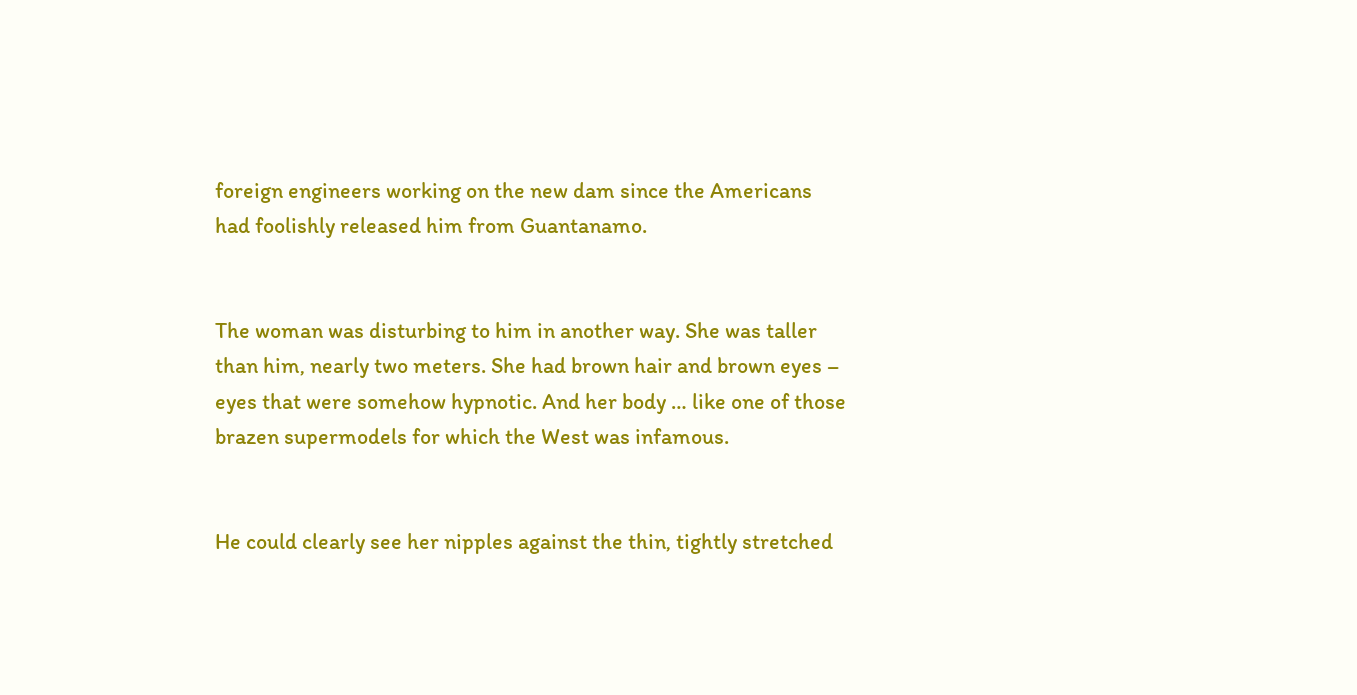foreign engineers working on the new dam since the Americans had foolishly released him from Guantanamo.


The woman was disturbing to him in another way. She was taller than him, nearly two meters. She had brown hair and brown eyes – eyes that were somehow hypnotic. And her body … like one of those brazen supermodels for which the West was infamous.


He could clearly see her nipples against the thin, tightly stretched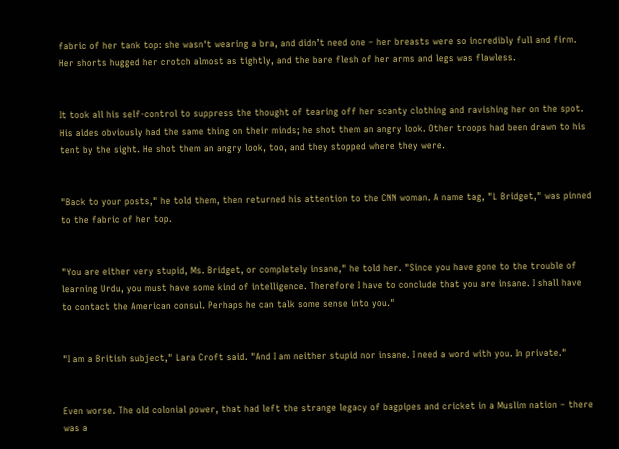fabric of her tank top: she wasn't wearing a bra, and didn’t need one – her breasts were so incredibly full and firm. Her shorts hugged her crotch almost as tightly, and the bare flesh of her arms and legs was flawless.


It took all his self-control to suppress the thought of tearing off her scanty clothing and ravishing her on the spot. His aides obviously had the same thing on their minds; he shot them an angry look. Other troops had been drawn to his tent by the sight. He shot them an angry look, too, and they stopped where they were.


"Back to your posts," he told them, then returned his attention to the CNN woman. A name tag, "L Bridget," was pinned to the fabric of her top.


"You are either very stupid, Ms. Bridget, or completely insane," he told her. "Since you have gone to the trouble of learning Urdu, you must have some kind of intelligence. Therefore I have to conclude that you are insane. I shall have to contact the American consul. Perhaps he can talk some sense into you."


"I am a British subject," Lara Croft said. "And I am neither stupid nor insane. I need a word with you. In private."


Even worse. The old colonial power, that had left the strange legacy of bagpipes and cricket in a Muslim nation – there was a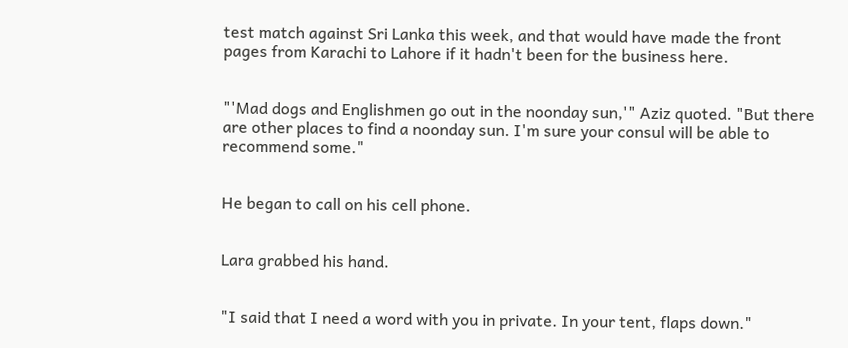test match against Sri Lanka this week, and that would have made the front pages from Karachi to Lahore if it hadn't been for the business here.


"'Mad dogs and Englishmen go out in the noonday sun,'" Aziz quoted. "But there are other places to find a noonday sun. I'm sure your consul will be able to recommend some."


He began to call on his cell phone.


Lara grabbed his hand.


"I said that I need a word with you in private. In your tent, flaps down."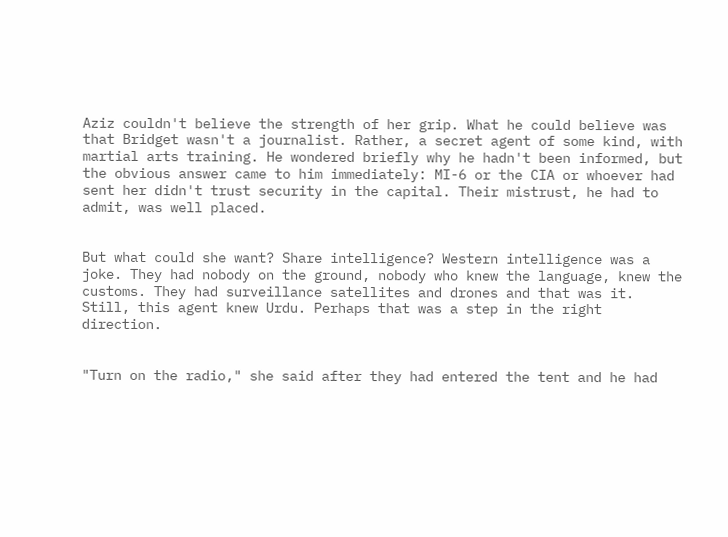Aziz couldn't believe the strength of her grip. What he could believe was that Bridget wasn't a journalist. Rather, a secret agent of some kind, with martial arts training. He wondered briefly why he hadn't been informed, but the obvious answer came to him immediately: MI-6 or the CIA or whoever had sent her didn't trust security in the capital. Their mistrust, he had to admit, was well placed.


But what could she want? Share intelligence? Western intelligence was a joke. They had nobody on the ground, nobody who knew the language, knew the customs. They had surveillance satellites and drones and that was it. Still, this agent knew Urdu. Perhaps that was a step in the right direction.


"Turn on the radio," she said after they had entered the tent and he had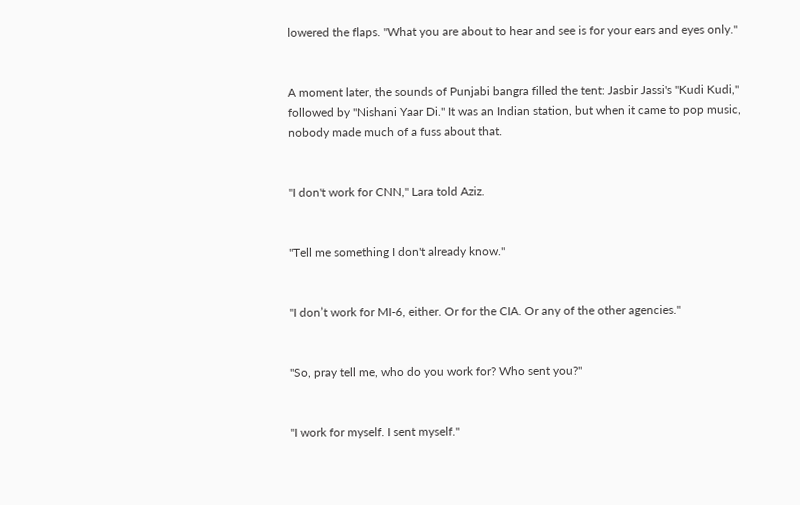lowered the flaps. "What you are about to hear and see is for your ears and eyes only."


A moment later, the sounds of Punjabi bangra filled the tent: Jasbir Jassi's "Kudi Kudi," followed by "Nishani Yaar Di." It was an Indian station, but when it came to pop music, nobody made much of a fuss about that.


"I don't work for CNN," Lara told Aziz.


"Tell me something I don't already know."


"I don’t work for MI-6, either. Or for the CIA. Or any of the other agencies."


"So, pray tell me, who do you work for? Who sent you?"


"I work for myself. I sent myself."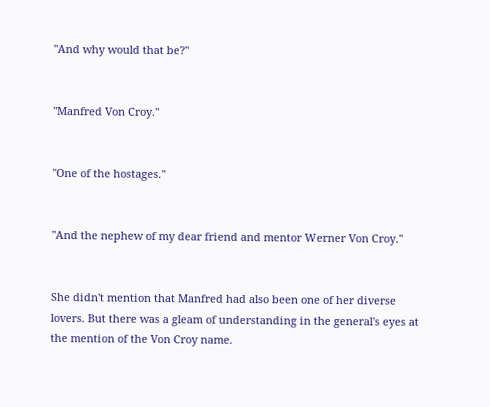"And why would that be?"


"Manfred Von Croy."


"One of the hostages."


"And the nephew of my dear friend and mentor Werner Von Croy."


She didn't mention that Manfred had also been one of her diverse lovers. But there was a gleam of understanding in the general's eyes at the mention of the Von Croy name.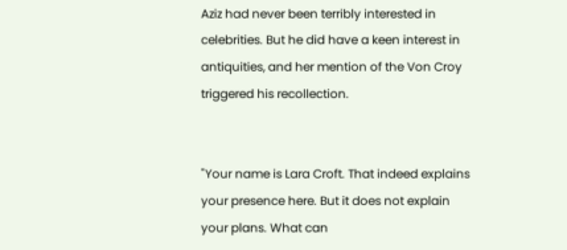Aziz had never been terribly interested in celebrities. But he did have a keen interest in antiquities, and her mention of the Von Croy triggered his recollection.


"Your name is Lara Croft. That indeed explains your presence here. But it does not explain your plans. What can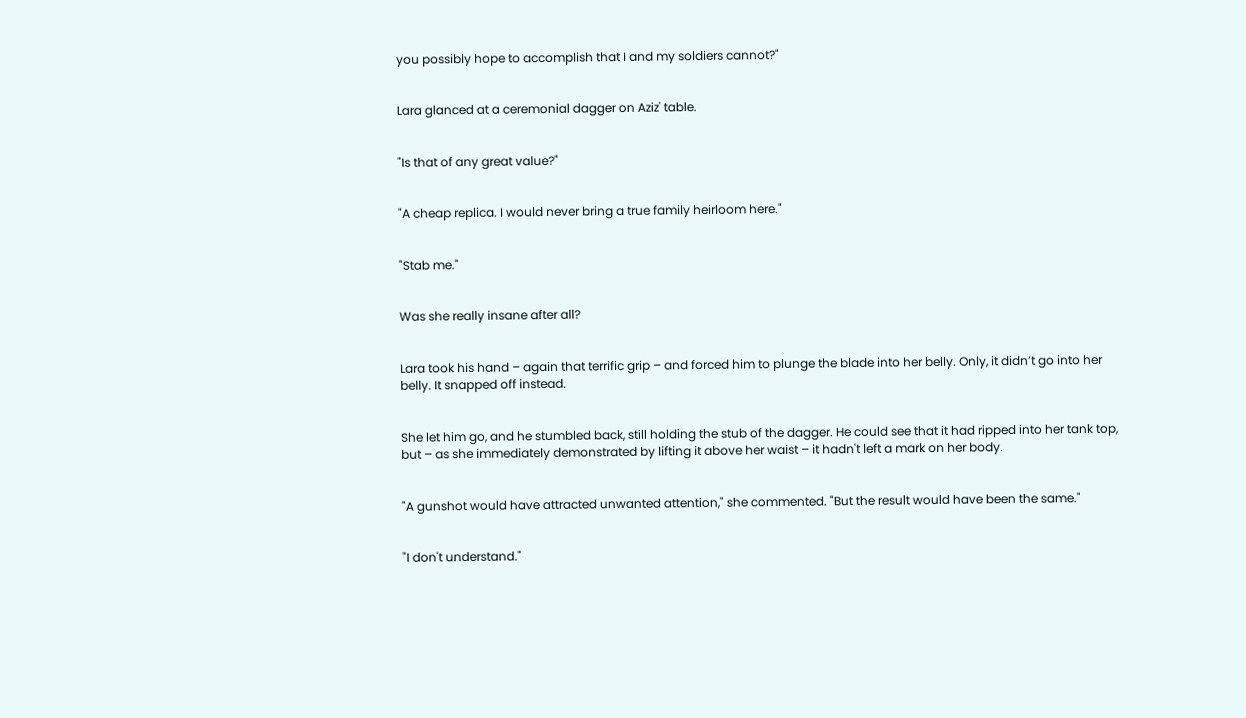you possibly hope to accomplish that I and my soldiers cannot?"


Lara glanced at a ceremonial dagger on Aziz' table.


"Is that of any great value?"


"A cheap replica. I would never bring a true family heirloom here."


"Stab me."


Was she really insane after all?


Lara took his hand – again that terrific grip – and forced him to plunge the blade into her belly. Only, it didn’t go into her belly. It snapped off instead.


She let him go, and he stumbled back, still holding the stub of the dagger. He could see that it had ripped into her tank top, but – as she immediately demonstrated by lifting it above her waist – it hadn't left a mark on her body.


"A gunshot would have attracted unwanted attention," she commented. "But the result would have been the same."


"I don't understand."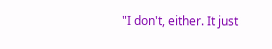"I don't, either. It just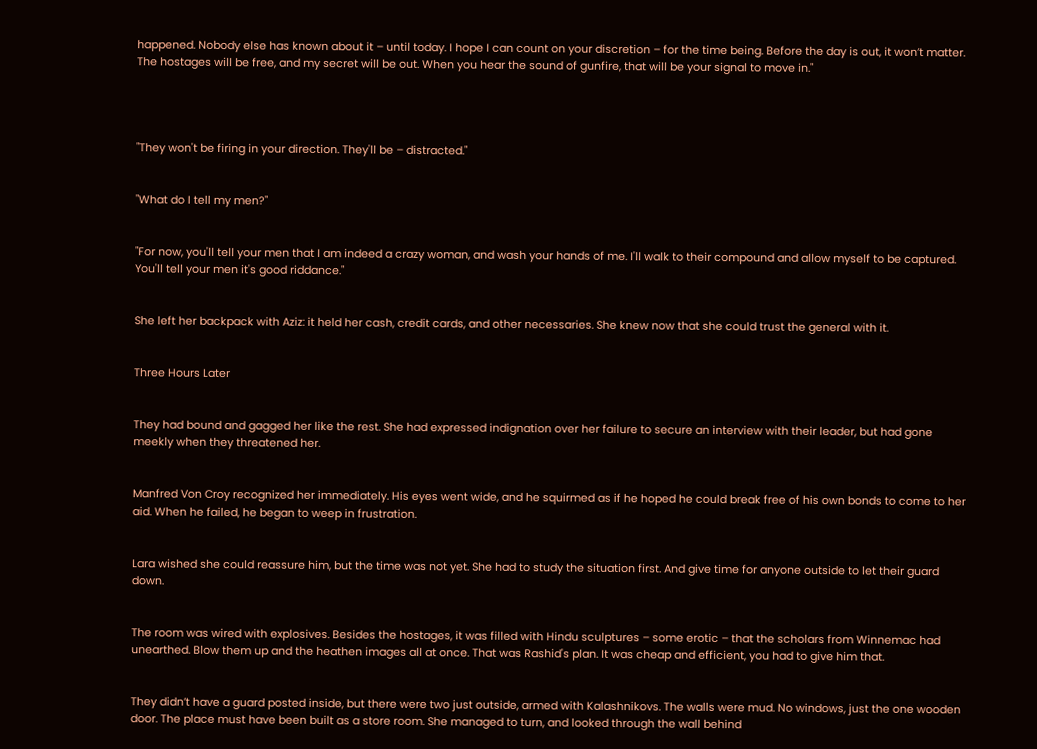happened. Nobody else has known about it – until today. I hope I can count on your discretion – for the time being. Before the day is out, it won’t matter. The hostages will be free, and my secret will be out. When you hear the sound of gunfire, that will be your signal to move in."




"They won't be firing in your direction. They'll be – distracted."


"What do I tell my men?"


"For now, you'll tell your men that I am indeed a crazy woman, and wash your hands of me. I'll walk to their compound and allow myself to be captured. You'll tell your men it's good riddance."


She left her backpack with Aziz: it held her cash, credit cards, and other necessaries. She knew now that she could trust the general with it.


Three Hours Later


They had bound and gagged her like the rest. She had expressed indignation over her failure to secure an interview with their leader, but had gone meekly when they threatened her.


Manfred Von Croy recognized her immediately. His eyes went wide, and he squirmed as if he hoped he could break free of his own bonds to come to her aid. When he failed, he began to weep in frustration.


Lara wished she could reassure him, but the time was not yet. She had to study the situation first. And give time for anyone outside to let their guard down.


The room was wired with explosives. Besides the hostages, it was filled with Hindu sculptures – some erotic – that the scholars from Winnemac had unearthed. Blow them up and the heathen images all at once. That was Rashid's plan. It was cheap and efficient, you had to give him that.


They didn’t have a guard posted inside, but there were two just outside, armed with Kalashnikovs. The walls were mud. No windows, just the one wooden door. The place must have been built as a store room. She managed to turn, and looked through the wall behind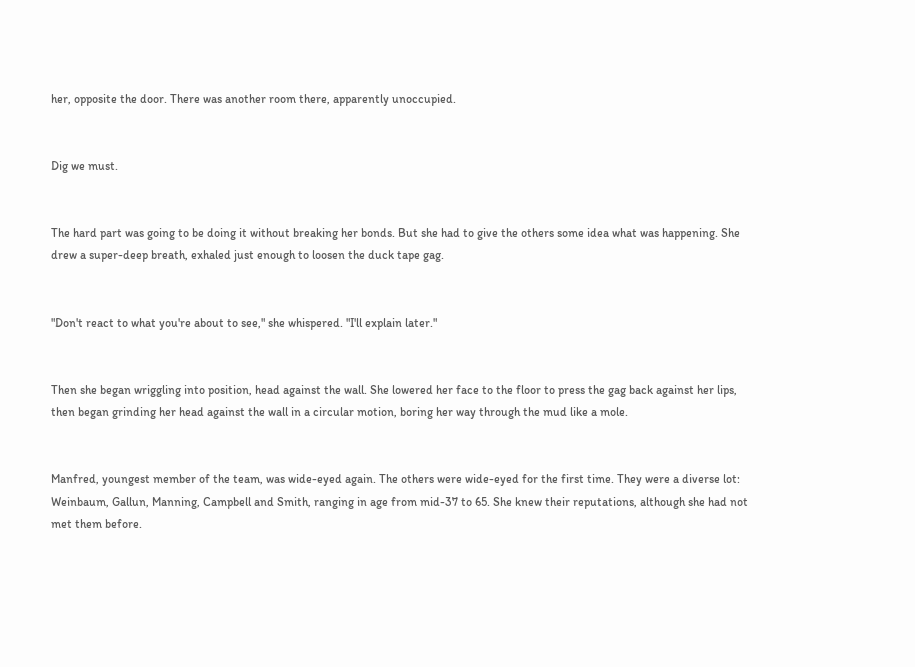her, opposite the door. There was another room there, apparently unoccupied.


Dig we must.


The hard part was going to be doing it without breaking her bonds. But she had to give the others some idea what was happening. She drew a super-deep breath, exhaled just enough to loosen the duck tape gag.


"Don't react to what you're about to see," she whispered. "I'll explain later."


Then she began wriggling into position, head against the wall. She lowered her face to the floor to press the gag back against her lips, then began grinding her head against the wall in a circular motion, boring her way through the mud like a mole.


Manfred, youngest member of the team, was wide-eyed again. The others were wide-eyed for the first time. They were a diverse lot: Weinbaum, Gallun, Manning, Campbell and Smith, ranging in age from mid-37 to 65. She knew their reputations, although she had not met them before.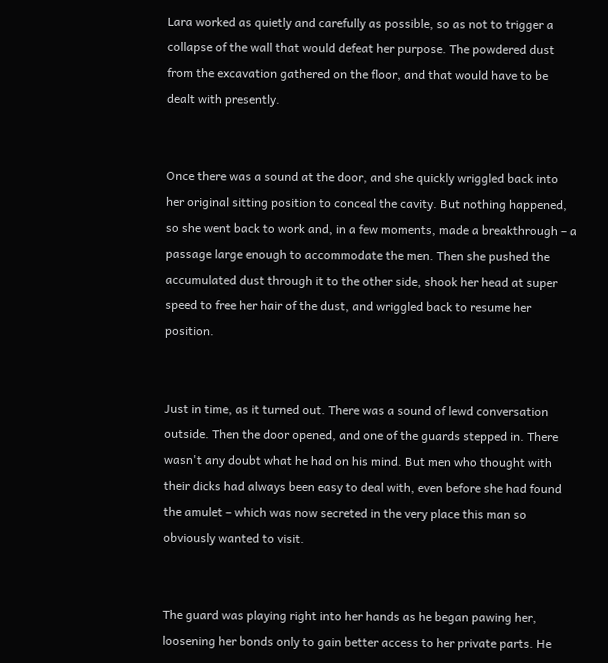Lara worked as quietly and carefully as possible, so as not to trigger a collapse of the wall that would defeat her purpose. The powdered dust from the excavation gathered on the floor, and that would have to be dealt with presently.


Once there was a sound at the door, and she quickly wriggled back into her original sitting position to conceal the cavity. But nothing happened, so she went back to work and, in a few moments, made a breakthrough – a passage large enough to accommodate the men. Then she pushed the accumulated dust through it to the other side, shook her head at super speed to free her hair of the dust, and wriggled back to resume her position.


Just in time, as it turned out. There was a sound of lewd conversation outside. Then the door opened, and one of the guards stepped in. There wasn't any doubt what he had on his mind. But men who thought with their dicks had always been easy to deal with, even before she had found the amulet – which was now secreted in the very place this man so obviously wanted to visit.


The guard was playing right into her hands as he began pawing her, loosening her bonds only to gain better access to her private parts. He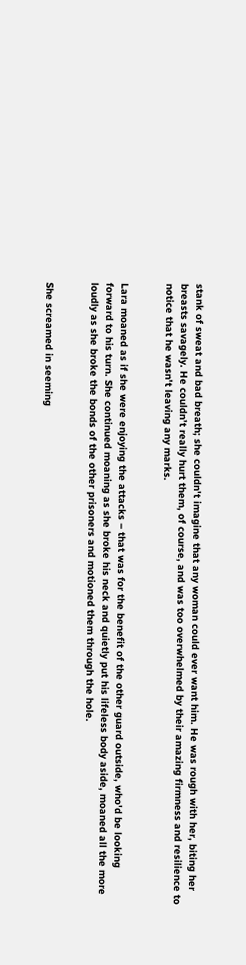stank of sweat and bad breath; she couldn't imagine that any woman could ever want him. He was rough with her, biting her breasts savagely. He couldn’t really hurt them, of course, and was too overwhelmed by their amazing firmness and resilience to notice that he wasn't leaving any marks.


Lara moaned as if she were enjoying the attacks – that was for the benefit of the other guard outside, who'd be looking forward to his turn. She continued moaning as she broke his neck and quietly put his lifeless body aside, moaned all the more loudly as she broke the bonds of the other prisoners and motioned them through the hole.


She screamed in seeming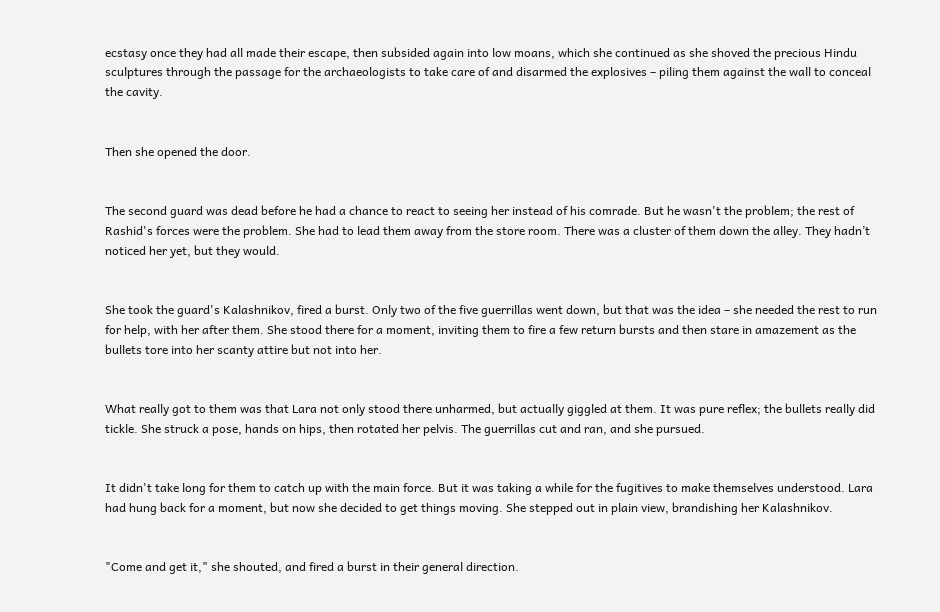ecstasy once they had all made their escape, then subsided again into low moans, which she continued as she shoved the precious Hindu sculptures through the passage for the archaeologists to take care of and disarmed the explosives – piling them against the wall to conceal the cavity.


Then she opened the door.


The second guard was dead before he had a chance to react to seeing her instead of his comrade. But he wasn't the problem; the rest of Rashid's forces were the problem. She had to lead them away from the store room. There was a cluster of them down the alley. They hadn’t noticed her yet, but they would.


She took the guard's Kalashnikov, fired a burst. Only two of the five guerrillas went down, but that was the idea – she needed the rest to run for help, with her after them. She stood there for a moment, inviting them to fire a few return bursts and then stare in amazement as the bullets tore into her scanty attire but not into her.


What really got to them was that Lara not only stood there unharmed, but actually giggled at them. It was pure reflex; the bullets really did tickle. She struck a pose, hands on hips, then rotated her pelvis. The guerrillas cut and ran, and she pursued.


It didn't take long for them to catch up with the main force. But it was taking a while for the fugitives to make themselves understood. Lara had hung back for a moment, but now she decided to get things moving. She stepped out in plain view, brandishing her Kalashnikov.


"Come and get it," she shouted, and fired a burst in their general direction.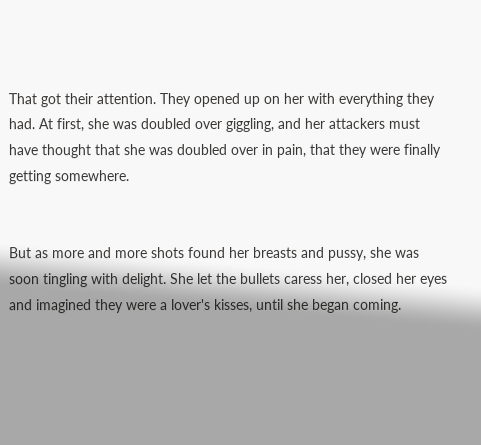That got their attention. They opened up on her with everything they had. At first, she was doubled over giggling, and her attackers must have thought that she was doubled over in pain, that they were finally getting somewhere.


But as more and more shots found her breasts and pussy, she was soon tingling with delight. She let the bullets caress her, closed her eyes and imagined they were a lover's kisses, until she began coming.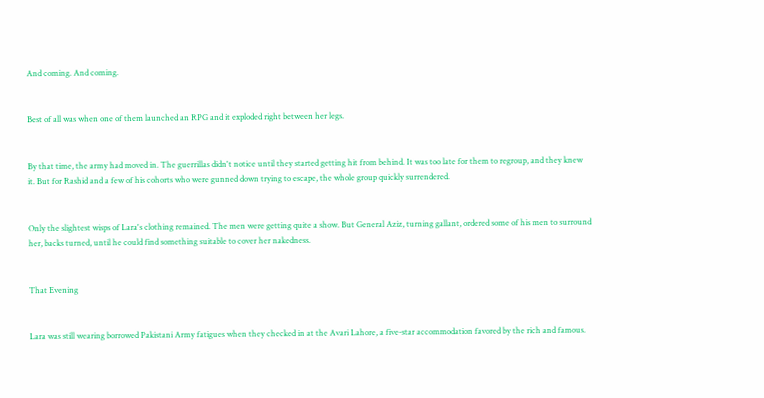And coming. And coming.


Best of all was when one of them launched an RPG and it exploded right between her legs.


By that time, the army had moved in. The guerrillas didn't notice until they started getting hit from behind. It was too late for them to regroup, and they knew it. But for Rashid and a few of his cohorts who were gunned down trying to escape, the whole group quickly surrendered.


Only the slightest wisps of Lara's clothing remained. The men were getting quite a show. But General Aziz, turning gallant, ordered some of his men to surround her, backs turned, until he could find something suitable to cover her nakedness.


That Evening


Lara was still wearing borrowed Pakistani Army fatigues when they checked in at the Avari Lahore, a five-star accommodation favored by the rich and famous.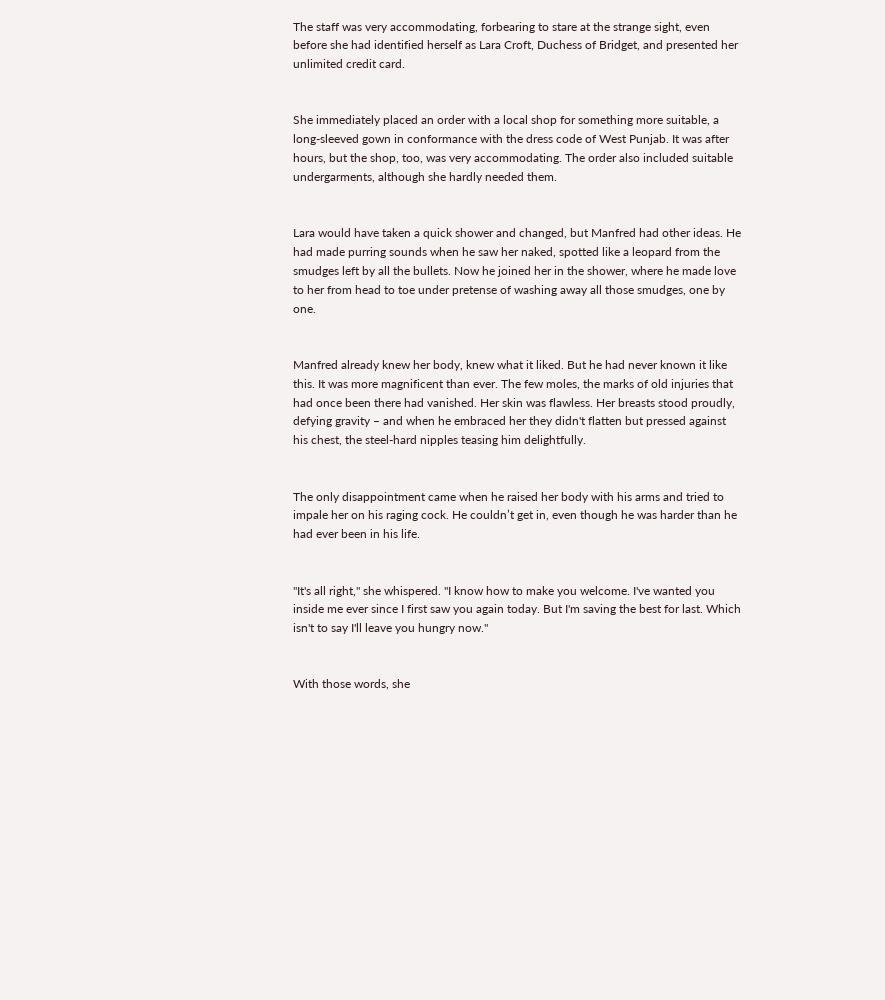The staff was very accommodating, forbearing to stare at the strange sight, even before she had identified herself as Lara Croft, Duchess of Bridget, and presented her unlimited credit card.


She immediately placed an order with a local shop for something more suitable, a long-sleeved gown in conformance with the dress code of West Punjab. It was after hours, but the shop, too, was very accommodating. The order also included suitable undergarments, although she hardly needed them.


Lara would have taken a quick shower and changed, but Manfred had other ideas. He had made purring sounds when he saw her naked, spotted like a leopard from the smudges left by all the bullets. Now he joined her in the shower, where he made love to her from head to toe under pretense of washing away all those smudges, one by one.


Manfred already knew her body, knew what it liked. But he had never known it like this. It was more magnificent than ever. The few moles, the marks of old injuries that had once been there had vanished. Her skin was flawless. Her breasts stood proudly, defying gravity – and when he embraced her they didn't flatten but pressed against his chest, the steel-hard nipples teasing him delightfully.


The only disappointment came when he raised her body with his arms and tried to impale her on his raging cock. He couldn’t get in, even though he was harder than he had ever been in his life.


"It's all right," she whispered. "I know how to make you welcome. I've wanted you inside me ever since I first saw you again today. But I'm saving the best for last. Which isn't to say I'll leave you hungry now."


With those words, she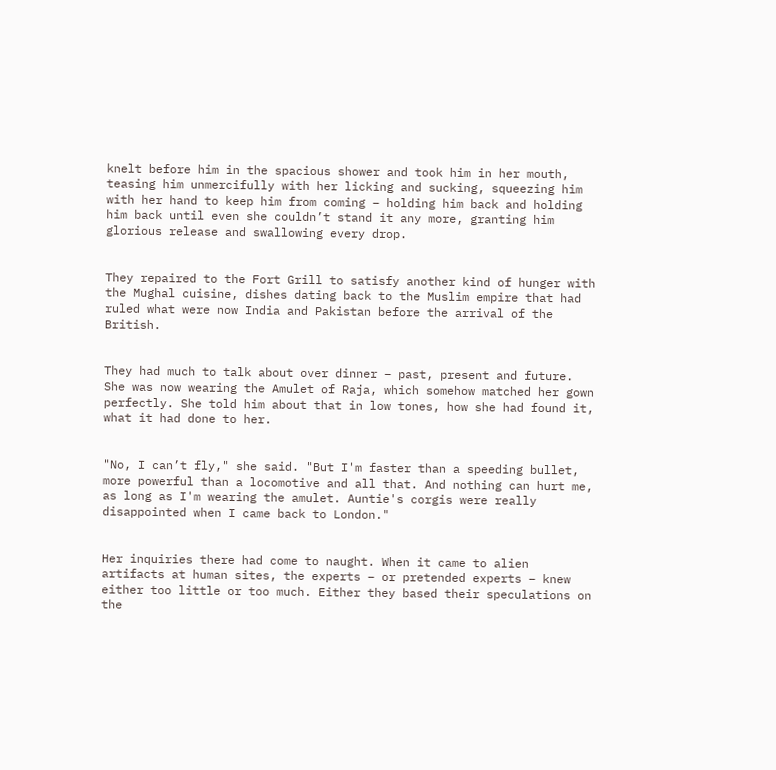knelt before him in the spacious shower and took him in her mouth, teasing him unmercifully with her licking and sucking, squeezing him with her hand to keep him from coming – holding him back and holding him back until even she couldn’t stand it any more, granting him glorious release and swallowing every drop.


They repaired to the Fort Grill to satisfy another kind of hunger with the Mughal cuisine, dishes dating back to the Muslim empire that had ruled what were now India and Pakistan before the arrival of the British.


They had much to talk about over dinner – past, present and future. She was now wearing the Amulet of Raja, which somehow matched her gown perfectly. She told him about that in low tones, how she had found it, what it had done to her.


"No, I can’t fly," she said. "But I'm faster than a speeding bullet, more powerful than a locomotive and all that. And nothing can hurt me, as long as I'm wearing the amulet. Auntie's corgis were really disappointed when I came back to London."


Her inquiries there had come to naught. When it came to alien artifacts at human sites, the experts – or pretended experts – knew either too little or too much. Either they based their speculations on the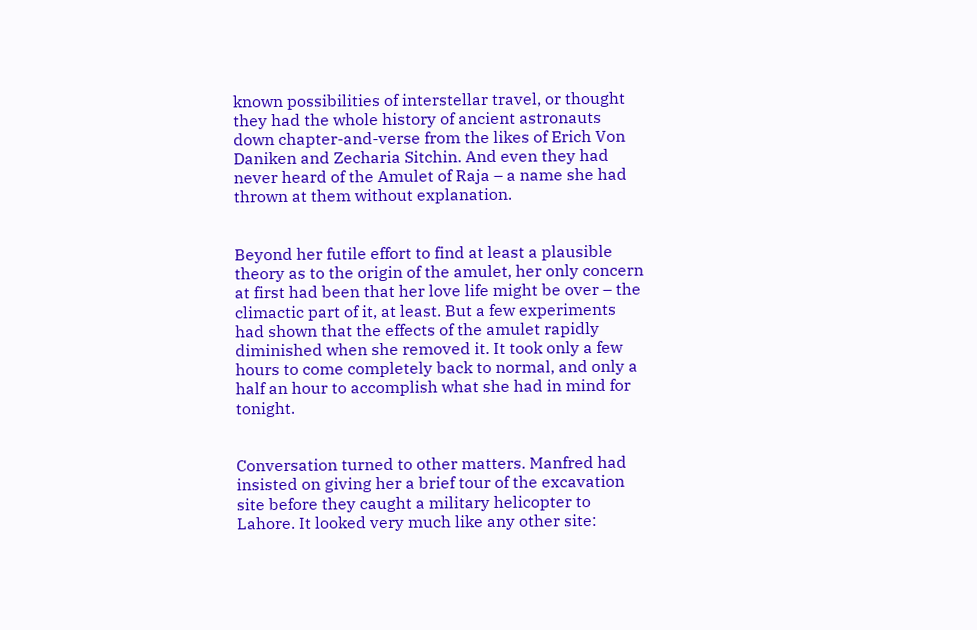known possibilities of interstellar travel, or thought they had the whole history of ancient astronauts down chapter-and-verse from the likes of Erich Von Daniken and Zecharia Sitchin. And even they had never heard of the Amulet of Raja – a name she had thrown at them without explanation.


Beyond her futile effort to find at least a plausible theory as to the origin of the amulet, her only concern at first had been that her love life might be over – the climactic part of it, at least. But a few experiments had shown that the effects of the amulet rapidly diminished when she removed it. It took only a few hours to come completely back to normal, and only a half an hour to accomplish what she had in mind for tonight.


Conversation turned to other matters. Manfred had insisted on giving her a brief tour of the excavation site before they caught a military helicopter to Lahore. It looked very much like any other site: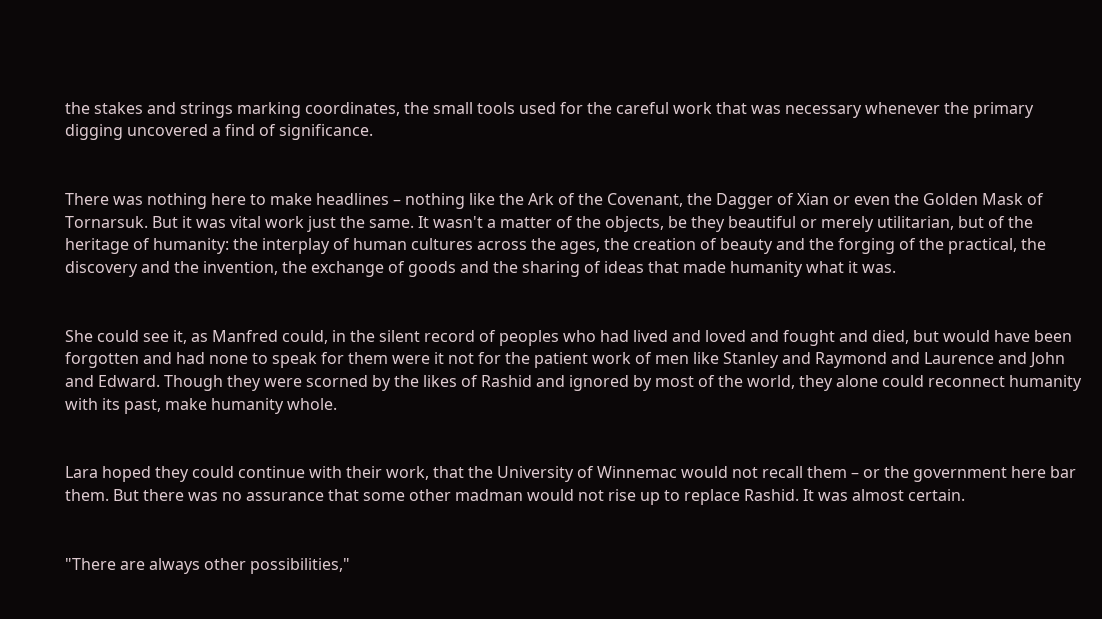the stakes and strings marking coordinates, the small tools used for the careful work that was necessary whenever the primary digging uncovered a find of significance.


There was nothing here to make headlines – nothing like the Ark of the Covenant, the Dagger of Xian or even the Golden Mask of Tornarsuk. But it was vital work just the same. It wasn't a matter of the objects, be they beautiful or merely utilitarian, but of the heritage of humanity: the interplay of human cultures across the ages, the creation of beauty and the forging of the practical, the discovery and the invention, the exchange of goods and the sharing of ideas that made humanity what it was.


She could see it, as Manfred could, in the silent record of peoples who had lived and loved and fought and died, but would have been forgotten and had none to speak for them were it not for the patient work of men like Stanley and Raymond and Laurence and John and Edward. Though they were scorned by the likes of Rashid and ignored by most of the world, they alone could reconnect humanity with its past, make humanity whole.


Lara hoped they could continue with their work, that the University of Winnemac would not recall them – or the government here bar them. But there was no assurance that some other madman would not rise up to replace Rashid. It was almost certain.


"There are always other possibilities,"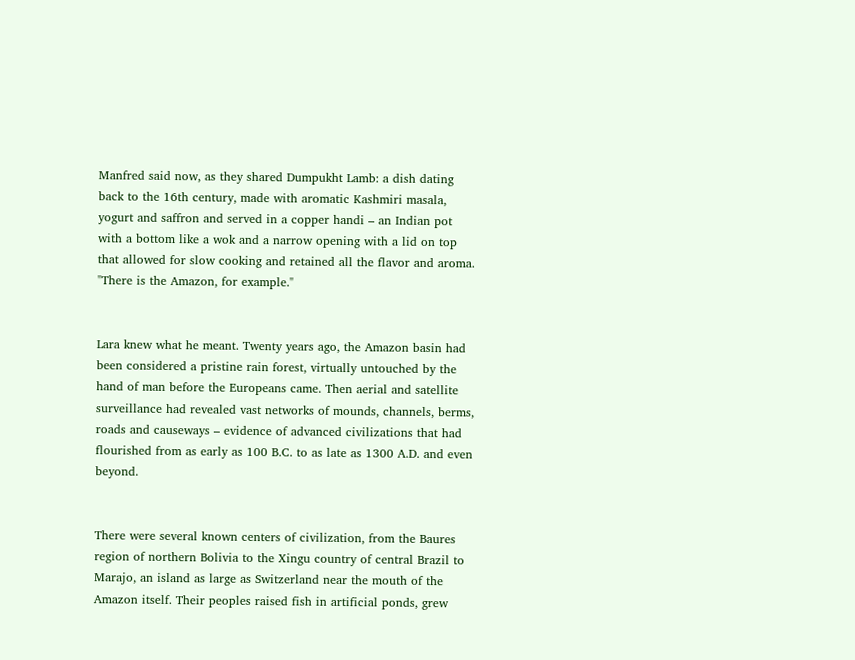Manfred said now, as they shared Dumpukht Lamb: a dish dating back to the 16th century, made with aromatic Kashmiri masala, yogurt and saffron and served in a copper handi – an Indian pot with a bottom like a wok and a narrow opening with a lid on top that allowed for slow cooking and retained all the flavor and aroma. "There is the Amazon, for example."


Lara knew what he meant. Twenty years ago, the Amazon basin had been considered a pristine rain forest, virtually untouched by the hand of man before the Europeans came. Then aerial and satellite surveillance had revealed vast networks of mounds, channels, berms, roads and causeways – evidence of advanced civilizations that had flourished from as early as 100 B.C. to as late as 1300 A.D. and even beyond.


There were several known centers of civilization, from the Baures region of northern Bolivia to the Xingu country of central Brazil to Marajo, an island as large as Switzerland near the mouth of the Amazon itself. Their peoples raised fish in artificial ponds, grew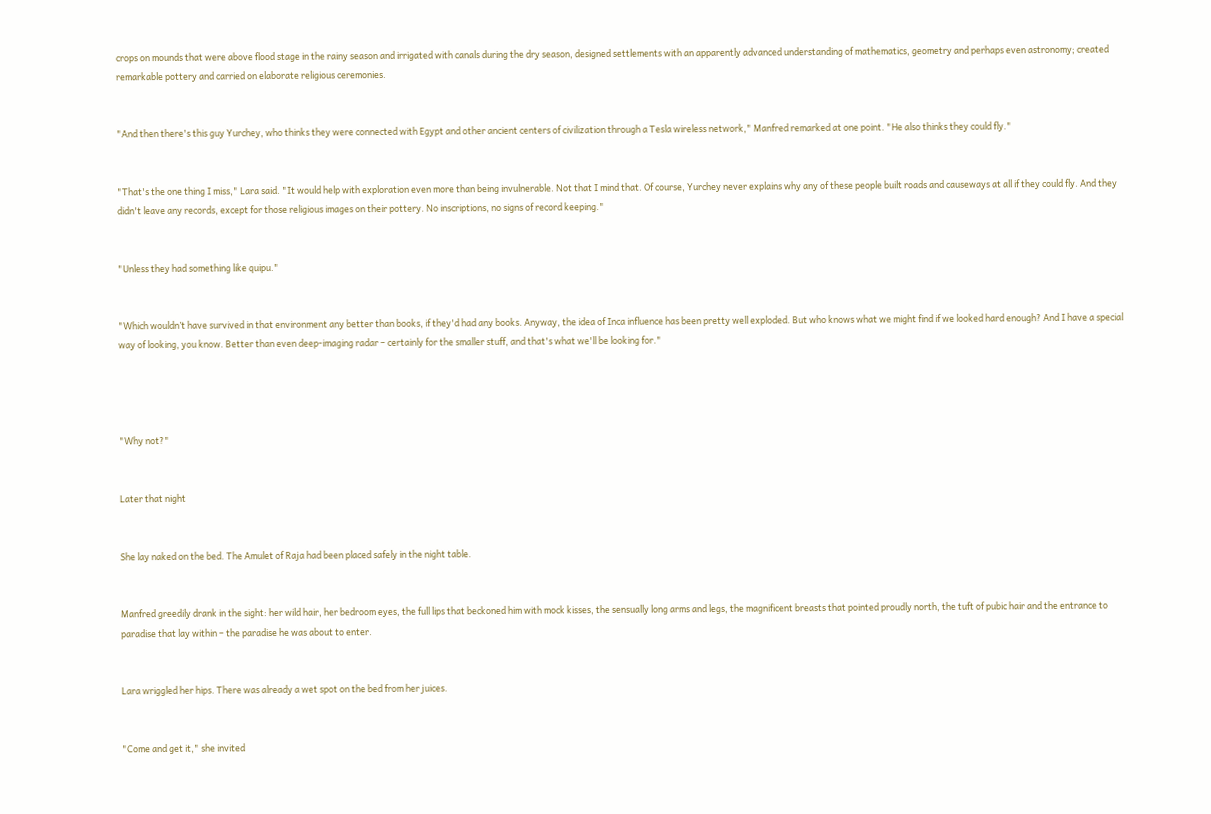crops on mounds that were above flood stage in the rainy season and irrigated with canals during the dry season, designed settlements with an apparently advanced understanding of mathematics, geometry and perhaps even astronomy; created remarkable pottery and carried on elaborate religious ceremonies.


"And then there's this guy Yurchey, who thinks they were connected with Egypt and other ancient centers of civilization through a Tesla wireless network," Manfred remarked at one point. "He also thinks they could fly."


"That's the one thing I miss," Lara said. "It would help with exploration even more than being invulnerable. Not that I mind that. Of course, Yurchey never explains why any of these people built roads and causeways at all if they could fly. And they didn't leave any records, except for those religious images on their pottery. No inscriptions, no signs of record keeping."


"Unless they had something like quipu."


"Which wouldn’t have survived in that environment any better than books, if they'd had any books. Anyway, the idea of Inca influence has been pretty well exploded. But who knows what we might find if we looked hard enough? And I have a special way of looking, you know. Better than even deep-imaging radar – certainly for the smaller stuff, and that's what we'll be looking for."




"Why not?"


Later that night


She lay naked on the bed. The Amulet of Raja had been placed safely in the night table.


Manfred greedily drank in the sight: her wild hair, her bedroom eyes, the full lips that beckoned him with mock kisses, the sensually long arms and legs, the magnificent breasts that pointed proudly north, the tuft of pubic hair and the entrance to paradise that lay within – the paradise he was about to enter.


Lara wriggled her hips. There was already a wet spot on the bed from her juices.


"Come and get it," she invited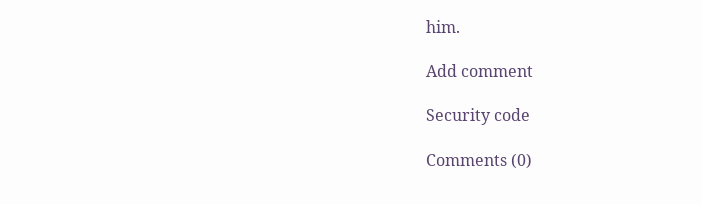him.

Add comment

Security code

Comments (0)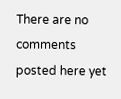There are no comments posted here yet